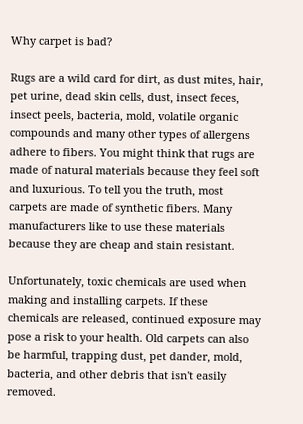Why carpet is bad?

Rugs are a wild card for dirt, as dust mites, hair, pet urine, dead skin cells, dust, insect feces, insect peels, bacteria, mold, volatile organic compounds and many other types of allergens adhere to fibers. You might think that rugs are made of natural materials because they feel soft and luxurious. To tell you the truth, most carpets are made of synthetic fibers. Many manufacturers like to use these materials because they are cheap and stain resistant.

Unfortunately, toxic chemicals are used when making and installing carpets. If these chemicals are released, continued exposure may pose a risk to your health. Old carpets can also be harmful, trapping dust, pet dander, mold, bacteria, and other debris that isn't easily removed.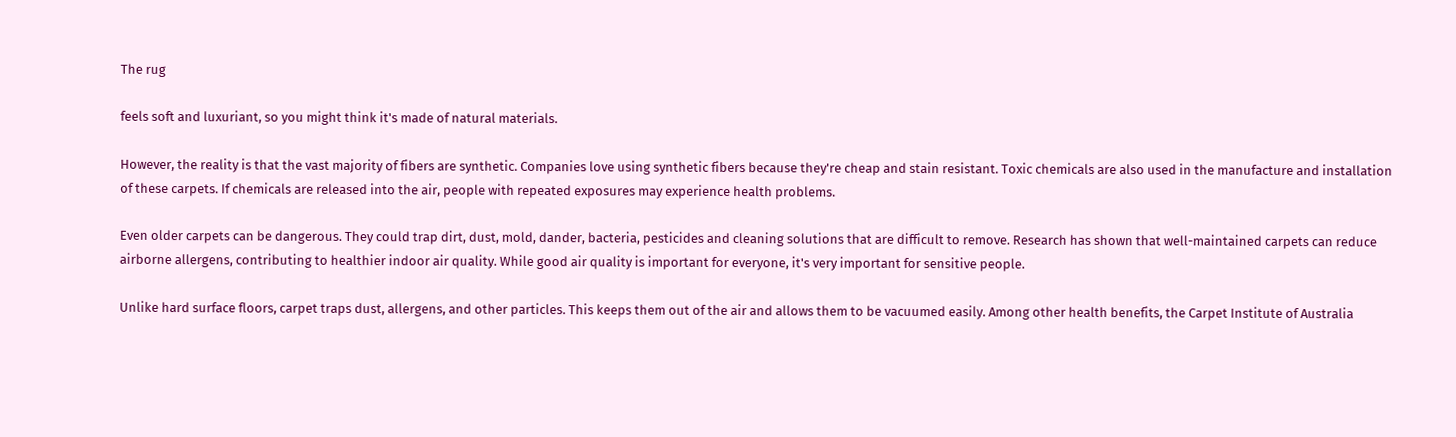The rug

feels soft and luxuriant, so you might think it's made of natural materials.

However, the reality is that the vast majority of fibers are synthetic. Companies love using synthetic fibers because they're cheap and stain resistant. Toxic chemicals are also used in the manufacture and installation of these carpets. If chemicals are released into the air, people with repeated exposures may experience health problems.

Even older carpets can be dangerous. They could trap dirt, dust, mold, dander, bacteria, pesticides and cleaning solutions that are difficult to remove. Research has shown that well-maintained carpets can reduce airborne allergens, contributing to healthier indoor air quality. While good air quality is important for everyone, it's very important for sensitive people.

Unlike hard surface floors, carpet traps dust, allergens, and other particles. This keeps them out of the air and allows them to be vacuumed easily. Among other health benefits, the Carpet Institute of Australia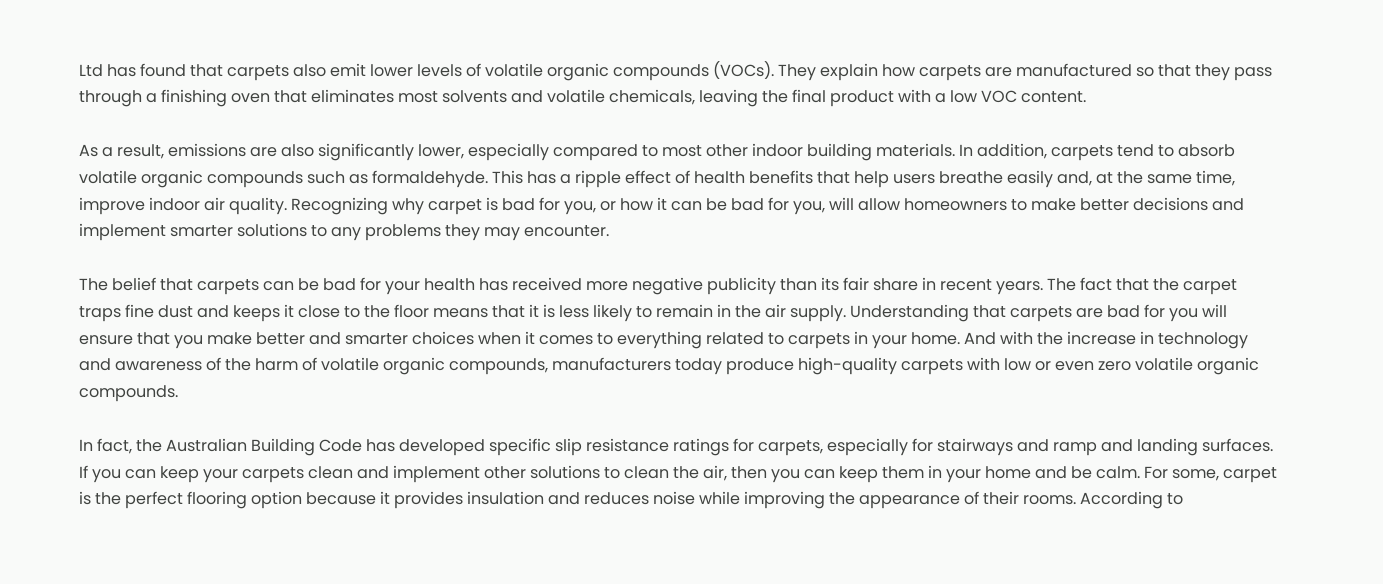Ltd has found that carpets also emit lower levels of volatile organic compounds (VOCs). They explain how carpets are manufactured so that they pass through a finishing oven that eliminates most solvents and volatile chemicals, leaving the final product with a low VOC content.

As a result, emissions are also significantly lower, especially compared to most other indoor building materials. In addition, carpets tend to absorb volatile organic compounds such as formaldehyde. This has a ripple effect of health benefits that help users breathe easily and, at the same time, improve indoor air quality. Recognizing why carpet is bad for you, or how it can be bad for you, will allow homeowners to make better decisions and implement smarter solutions to any problems they may encounter.

The belief that carpets can be bad for your health has received more negative publicity than its fair share in recent years. The fact that the carpet traps fine dust and keeps it close to the floor means that it is less likely to remain in the air supply. Understanding that carpets are bad for you will ensure that you make better and smarter choices when it comes to everything related to carpets in your home. And with the increase in technology and awareness of the harm of volatile organic compounds, manufacturers today produce high-quality carpets with low or even zero volatile organic compounds.

In fact, the Australian Building Code has developed specific slip resistance ratings for carpets, especially for stairways and ramp and landing surfaces. If you can keep your carpets clean and implement other solutions to clean the air, then you can keep them in your home and be calm. For some, carpet is the perfect flooring option because it provides insulation and reduces noise while improving the appearance of their rooms. According to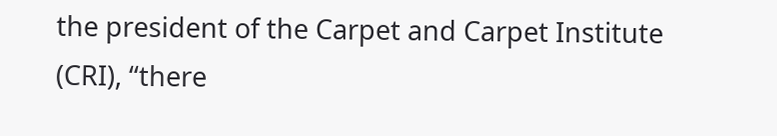the president of the Carpet and Carpet Institute (CRI), “there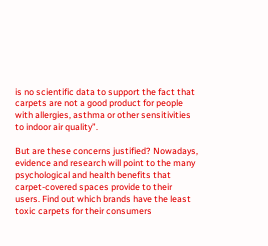is no scientific data to support the fact that carpets are not a good product for people with allergies, asthma or other sensitivities to indoor air quality”.

But are these concerns justified? Nowadays, evidence and research will point to the many psychological and health benefits that carpet-covered spaces provide to their users. Find out which brands have the least toxic carpets for their consumers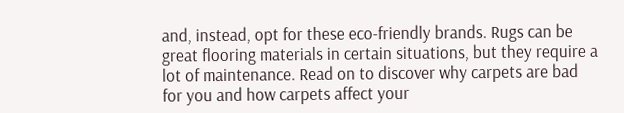and, instead, opt for these eco-friendly brands. Rugs can be great flooring materials in certain situations, but they require a lot of maintenance. Read on to discover why carpets are bad for you and how carpets affect your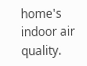home's indoor air quality.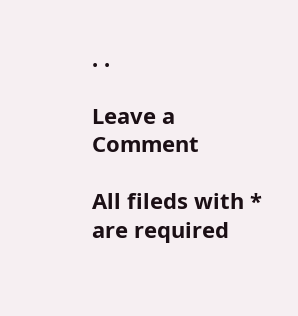. .

Leave a Comment

All fileds with * are required